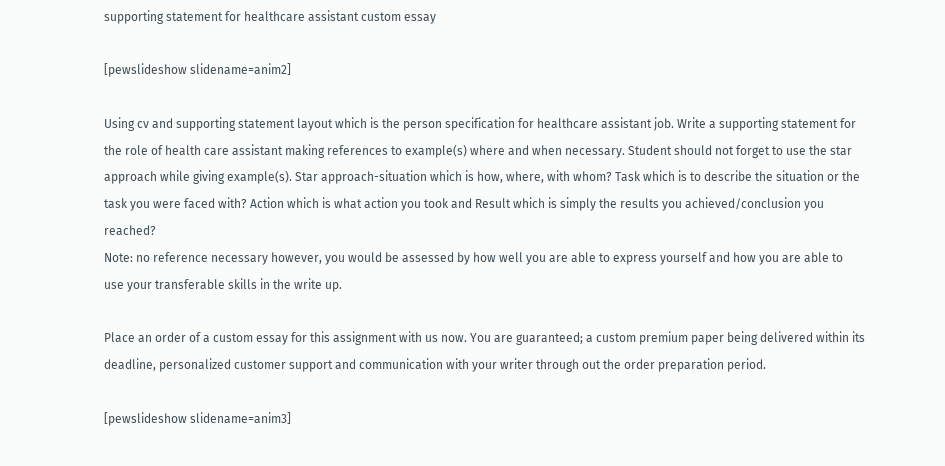supporting statement for healthcare assistant custom essay

[pewslideshow slidename=anim2]

Using cv and supporting statement layout which is the person specification for healthcare assistant job. Write a supporting statement for the role of health care assistant making references to example(s) where and when necessary. Student should not forget to use the star approach while giving example(s). Star approach-situation which is how, where, with whom? Task which is to describe the situation or the task you were faced with? Action which is what action you took and Result which is simply the results you achieved/conclusion you reached?
Note: no reference necessary however, you would be assessed by how well you are able to express yourself and how you are able to use your transferable skills in the write up.

Place an order of a custom essay for this assignment with us now. You are guaranteed; a custom premium paper being delivered within its deadline, personalized customer support and communication with your writer through out the order preparation period.

[pewslideshow slidename=anim3]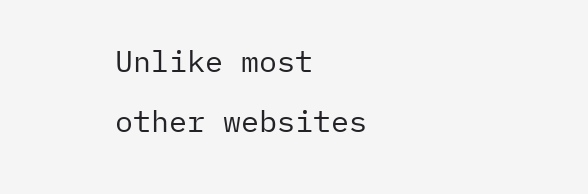Unlike most other websites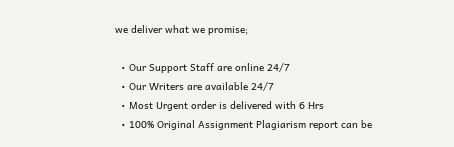we deliver what we promise;

  • Our Support Staff are online 24/7
  • Our Writers are available 24/7
  • Most Urgent order is delivered with 6 Hrs
  • 100% Original Assignment Plagiarism report can be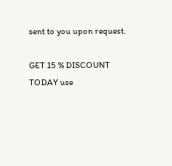sent to you upon request.

GET 15 % DISCOUNT TODAY use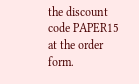the discount code PAPER15 at the order form.